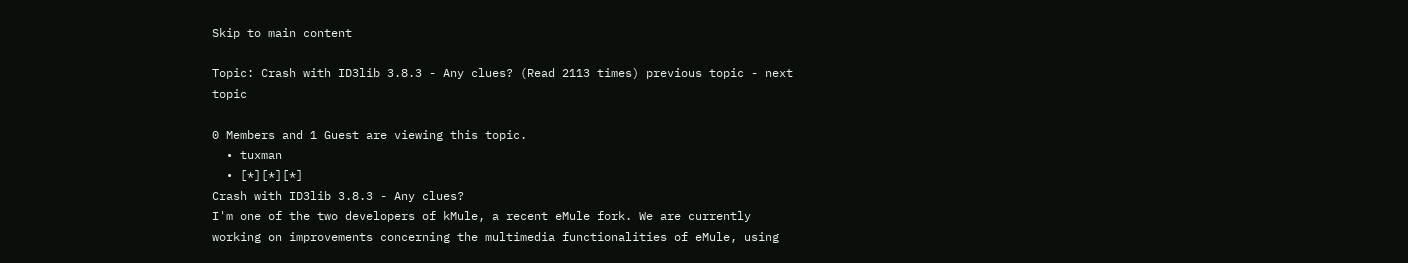Skip to main content

Topic: Crash with ID3lib 3.8.3 - Any clues? (Read 2113 times) previous topic - next topic

0 Members and 1 Guest are viewing this topic.
  • tuxman
  • [*][*][*]
Crash with ID3lib 3.8.3 - Any clues?
I'm one of the two developers of kMule, a recent eMule fork. We are currently working on improvements concerning the multimedia functionalities of eMule, using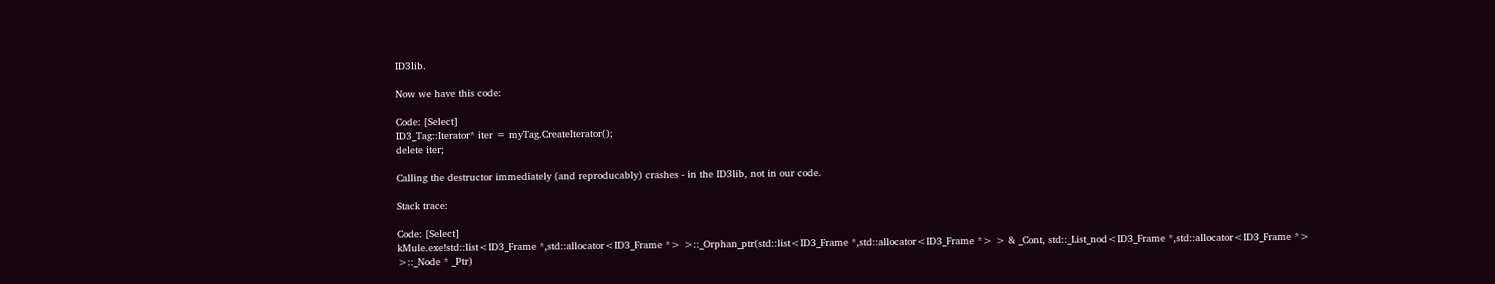ID3lib.

Now we have this code:

Code: [Select]
ID3_Tag::Iterator* iter = myTag.CreateIterator();
delete iter;

Calling the destructor immediately (and reproducably) crashes - in the ID3lib, not in our code.

Stack trace:

Code: [Select]
kMule.exe!std::list<ID3_Frame *,std::allocator<ID3_Frame *> >::_Orphan_ptr(std::list<ID3_Frame *,std::allocator<ID3_Frame *> > & _Cont, std::_List_nod<ID3_Frame *,std::allocator<ID3_Frame *> >::_Node * _Ptr)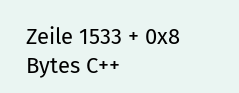Zeile 1533 + 0x8 Bytes C++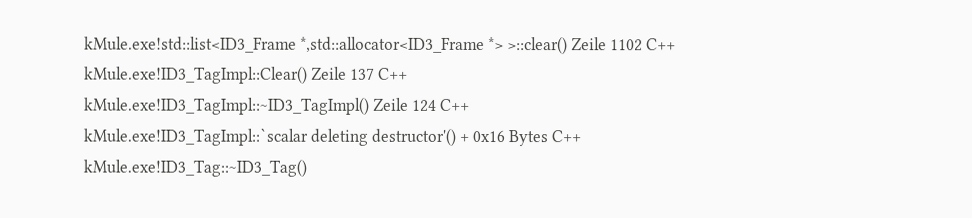kMule.exe!std::list<ID3_Frame *,std::allocator<ID3_Frame *> >::clear() Zeile 1102 C++
kMule.exe!ID3_TagImpl::Clear() Zeile 137 C++
kMule.exe!ID3_TagImpl::~ID3_TagImpl() Zeile 124 C++
kMule.exe!ID3_TagImpl::`scalar deleting destructor'() + 0x16 Bytes C++
kMule.exe!ID3_Tag::~ID3_Tag()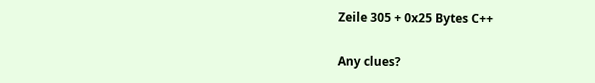Zeile 305 + 0x25 Bytes C++

Any clues?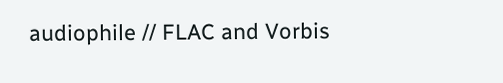audiophile // FLAC and Vorbis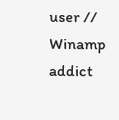user // Winamp addict